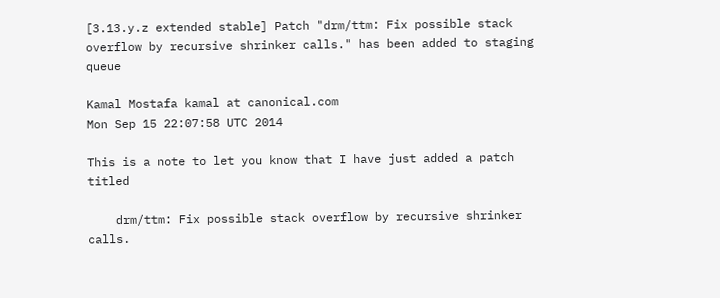[3.13.y.z extended stable] Patch "drm/ttm: Fix possible stack overflow by recursive shrinker calls." has been added to staging queue

Kamal Mostafa kamal at canonical.com
Mon Sep 15 22:07:58 UTC 2014

This is a note to let you know that I have just added a patch titled

    drm/ttm: Fix possible stack overflow by recursive shrinker calls.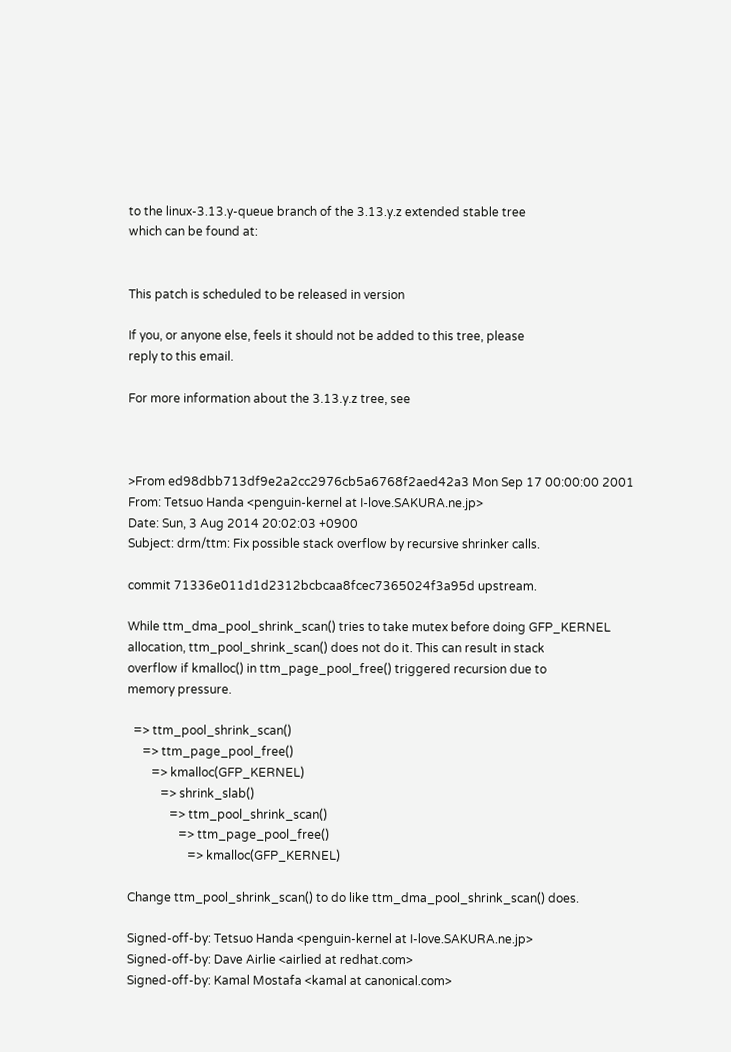to the linux-3.13.y-queue branch of the 3.13.y.z extended stable tree
which can be found at:


This patch is scheduled to be released in version

If you, or anyone else, feels it should not be added to this tree, please
reply to this email.

For more information about the 3.13.y.z tree, see



>From ed98dbb713df9e2a2cc2976cb5a6768f2aed42a3 Mon Sep 17 00:00:00 2001
From: Tetsuo Handa <penguin-kernel at I-love.SAKURA.ne.jp>
Date: Sun, 3 Aug 2014 20:02:03 +0900
Subject: drm/ttm: Fix possible stack overflow by recursive shrinker calls.

commit 71336e011d1d2312bcbcaa8fcec7365024f3a95d upstream.

While ttm_dma_pool_shrink_scan() tries to take mutex before doing GFP_KERNEL
allocation, ttm_pool_shrink_scan() does not do it. This can result in stack
overflow if kmalloc() in ttm_page_pool_free() triggered recursion due to
memory pressure.

  => ttm_pool_shrink_scan()
     => ttm_page_pool_free()
        => kmalloc(GFP_KERNEL)
           => shrink_slab()
              => ttm_pool_shrink_scan()
                 => ttm_page_pool_free()
                    => kmalloc(GFP_KERNEL)

Change ttm_pool_shrink_scan() to do like ttm_dma_pool_shrink_scan() does.

Signed-off-by: Tetsuo Handa <penguin-kernel at I-love.SAKURA.ne.jp>
Signed-off-by: Dave Airlie <airlied at redhat.com>
Signed-off-by: Kamal Mostafa <kamal at canonical.com>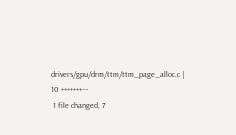drivers/gpu/drm/ttm/ttm_page_alloc.c | 10 +++++++---
 1 file changed, 7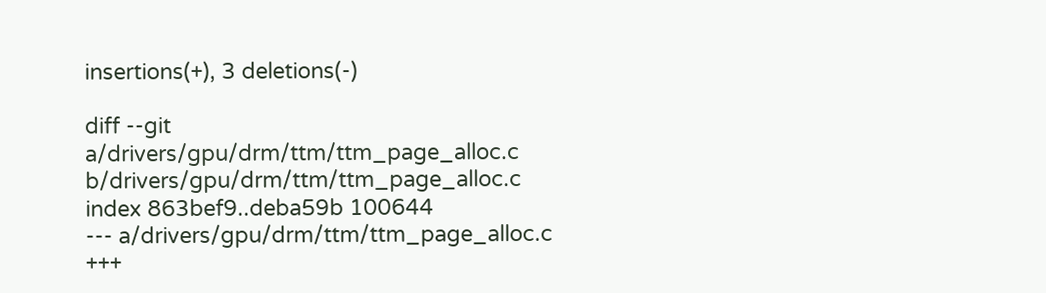insertions(+), 3 deletions(-)

diff --git a/drivers/gpu/drm/ttm/ttm_page_alloc.c b/drivers/gpu/drm/ttm/ttm_page_alloc.c
index 863bef9..deba59b 100644
--- a/drivers/gpu/drm/ttm/ttm_page_alloc.c
+++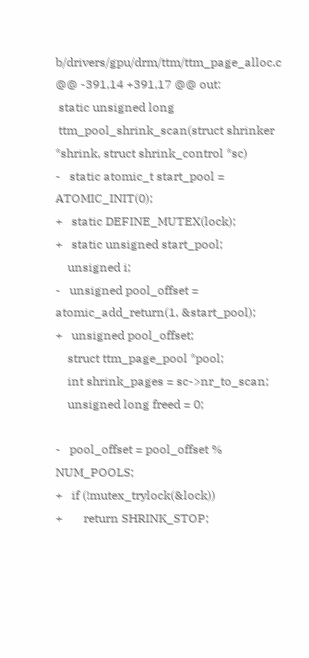b/drivers/gpu/drm/ttm/ttm_page_alloc.c
@@ -391,14 +391,17 @@ out:
 static unsigned long
 ttm_pool_shrink_scan(struct shrinker *shrink, struct shrink_control *sc)
-   static atomic_t start_pool = ATOMIC_INIT(0);
+   static DEFINE_MUTEX(lock);
+   static unsigned start_pool;
    unsigned i;
-   unsigned pool_offset = atomic_add_return(1, &start_pool);
+   unsigned pool_offset;
    struct ttm_page_pool *pool;
    int shrink_pages = sc->nr_to_scan;
    unsigned long freed = 0;

-   pool_offset = pool_offset % NUM_POOLS;
+   if (!mutex_trylock(&lock))
+       return SHRINK_STOP;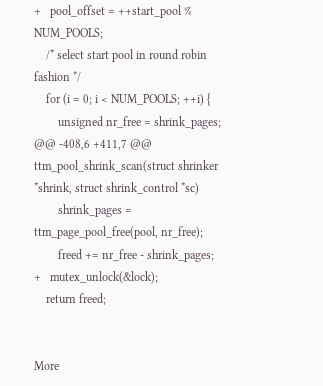+   pool_offset = ++start_pool % NUM_POOLS;
    /* select start pool in round robin fashion */
    for (i = 0; i < NUM_POOLS; ++i) {
        unsigned nr_free = shrink_pages;
@@ -408,6 +411,7 @@ ttm_pool_shrink_scan(struct shrinker *shrink, struct shrink_control *sc)
        shrink_pages = ttm_page_pool_free(pool, nr_free);
        freed += nr_free - shrink_pages;
+   mutex_unlock(&lock);
    return freed;


More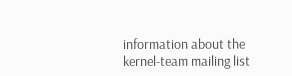information about the kernel-team mailing list